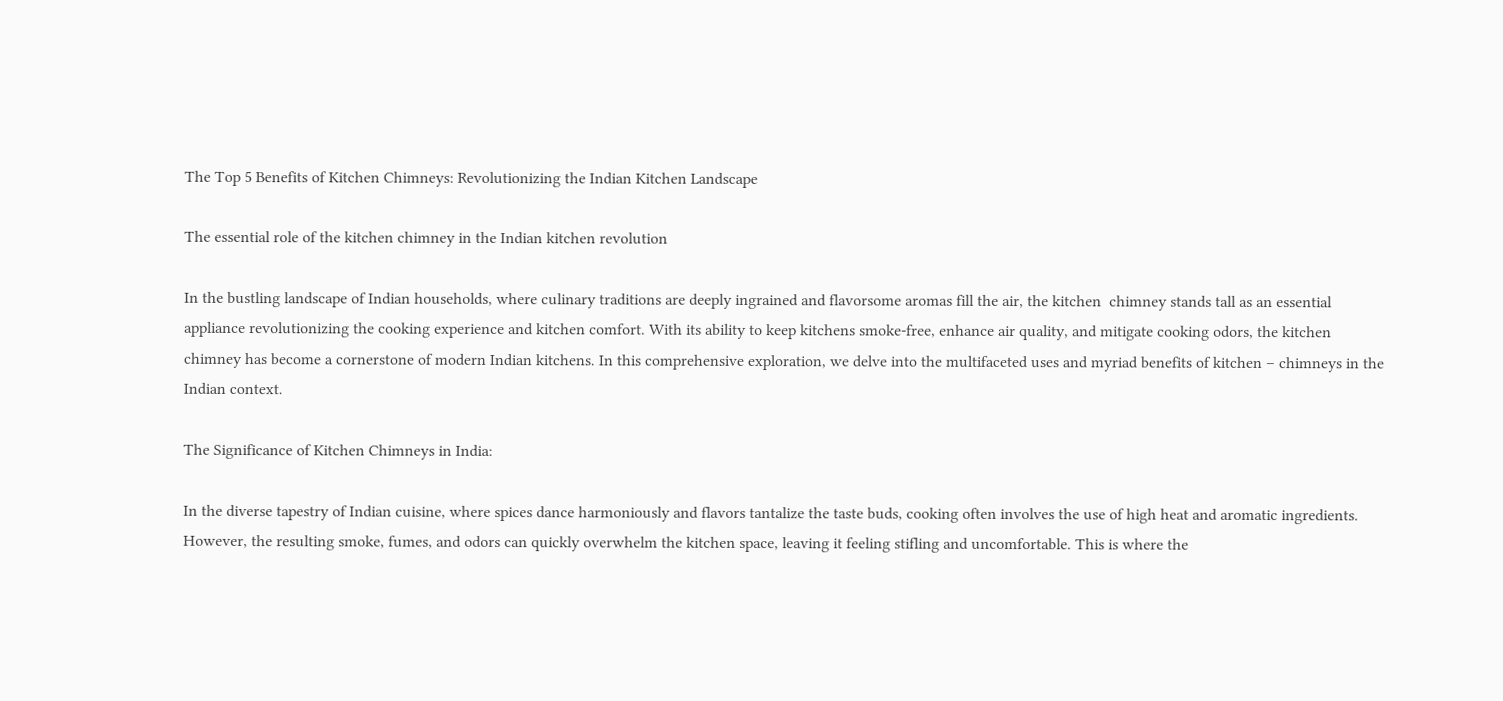The Top 5 Benefits of Kitchen Chimneys: Revolutionizing the Indian Kitchen Landscape

The essential role of the kitchen chimney in the Indian kitchen revolution

In the bustling landscape of Indian households, where culinary traditions are deeply ingrained and flavorsome aromas fill the air, the kitchen  chimney stands tall as an essential appliance revolutionizing the cooking experience and kitchen comfort. With its ability to keep kitchens smoke-free, enhance air quality, and mitigate cooking odors, the kitchen chimney has become a cornerstone of modern Indian kitchens. In this comprehensive exploration, we delve into the multifaceted uses and myriad benefits of kitchen – chimneys in the Indian context.

The Significance of Kitchen Chimneys in India:

In the diverse tapestry of Indian cuisine, where spices dance harmoniously and flavors tantalize the taste buds, cooking often involves the use of high heat and aromatic ingredients. However, the resulting smoke, fumes, and odors can quickly overwhelm the kitchen space, leaving it feeling stifling and uncomfortable. This is where the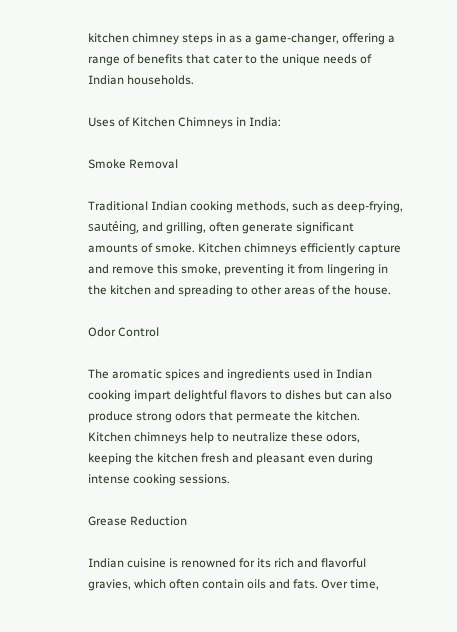kitchen chimney steps in as a game-changer, offering a range of benefits that cater to the unique needs of Indian households.

Uses of Kitchen Chimneys in India:

Smoke Removal

Traditional Indian cooking methods, such as deep-frying, sautéing, and grilling, often generate significant amounts of smoke. Kitchen chimneys efficiently capture and remove this smoke, preventing it from lingering in the kitchen and spreading to other areas of the house.

Odor Control

The aromatic spices and ingredients used in Indian cooking impart delightful flavors to dishes but can also produce strong odors that permeate the kitchen. Kitchen chimneys help to neutralize these odors, keeping the kitchen fresh and pleasant even during intense cooking sessions.

Grease Reduction

Indian cuisine is renowned for its rich and flavorful gravies, which often contain oils and fats. Over time,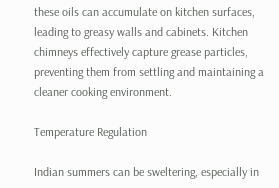these oils can accumulate on kitchen surfaces, leading to greasy walls and cabinets. Kitchen chimneys effectively capture grease particles, preventing them from settling and maintaining a cleaner cooking environment.

Temperature Regulation

Indian summers can be sweltering, especially in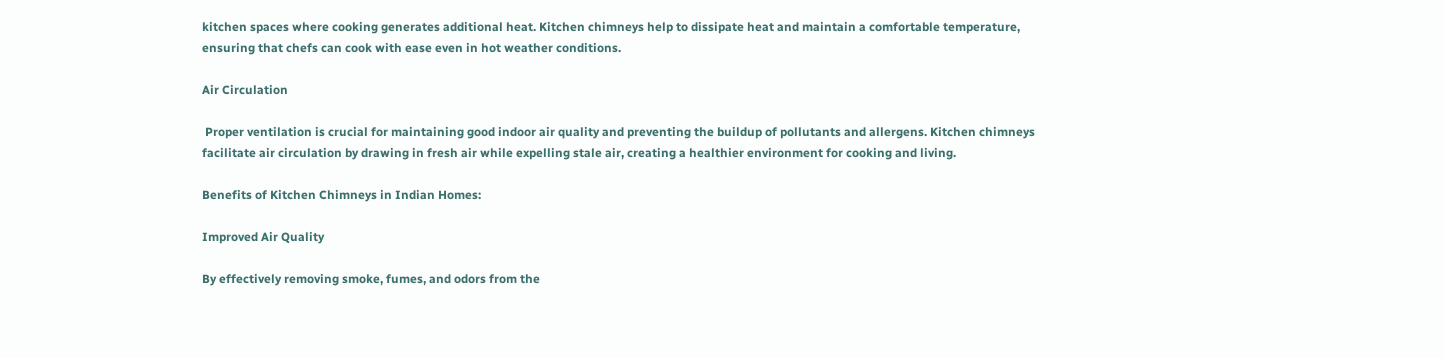kitchen spaces where cooking generates additional heat. Kitchen chimneys help to dissipate heat and maintain a comfortable temperature, ensuring that chefs can cook with ease even in hot weather conditions.

Air Circulation

 Proper ventilation is crucial for maintaining good indoor air quality and preventing the buildup of pollutants and allergens. Kitchen chimneys facilitate air circulation by drawing in fresh air while expelling stale air, creating a healthier environment for cooking and living.

Benefits of Kitchen Chimneys in Indian Homes:

Improved Air Quality

By effectively removing smoke, fumes, and odors from the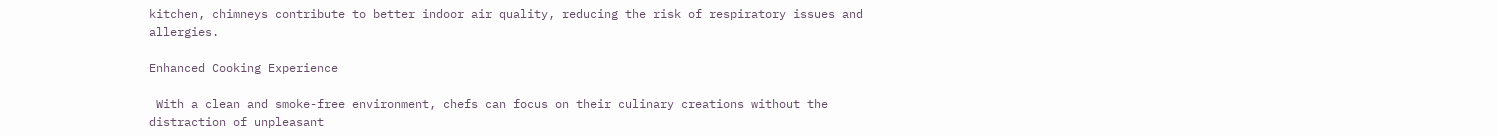kitchen, chimneys contribute to better indoor air quality, reducing the risk of respiratory issues and allergies.

Enhanced Cooking Experience

 With a clean and smoke-free environment, chefs can focus on their culinary creations without the distraction of unpleasant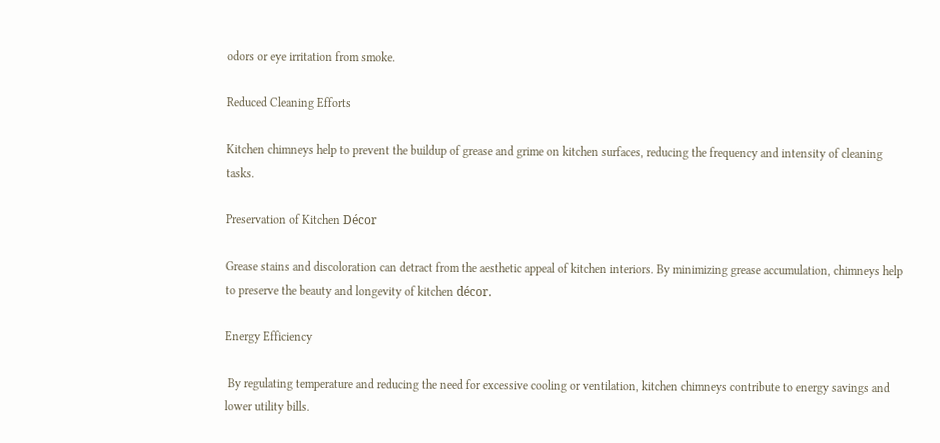odors or eye irritation from smoke.

Reduced Cleaning Efforts

Kitchen chimneys help to prevent the buildup of grease and grime on kitchen surfaces, reducing the frequency and intensity of cleaning tasks.

Preservation of Kitchen Décor

Grease stains and discoloration can detract from the aesthetic appeal of kitchen interiors. By minimizing grease accumulation, chimneys help to preserve the beauty and longevity of kitchen décor.

Energy Efficiency

 By regulating temperature and reducing the need for excessive cooling or ventilation, kitchen chimneys contribute to energy savings and lower utility bills.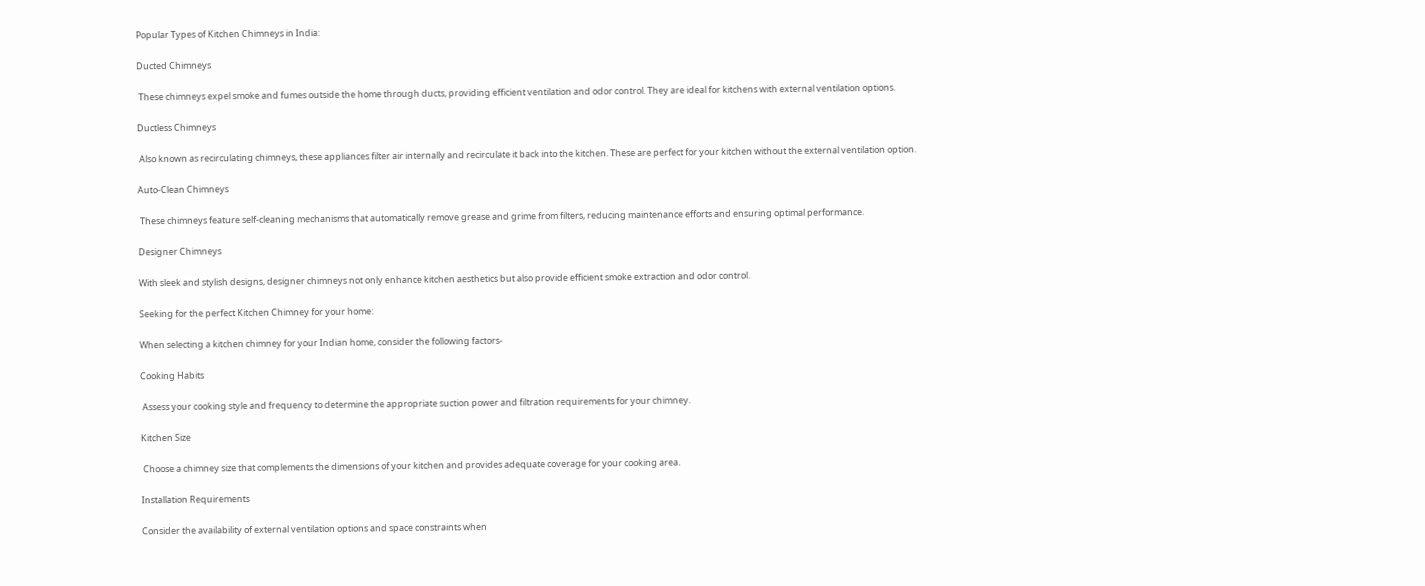Popular Types of Kitchen Chimneys in India:

Ducted Chimneys

 These chimneys expel smoke and fumes outside the home through ducts, providing efficient ventilation and odor control. They are ideal for kitchens with external ventilation options.

Ductless Chimneys

 Also known as recirculating chimneys, these appliances filter air internally and recirculate it back into the kitchen. These are perfect for your kitchen without the external ventilation option.

Auto-Clean Chimneys

 These chimneys feature self-cleaning mechanisms that automatically remove grease and grime from filters, reducing maintenance efforts and ensuring optimal performance.

Designer Chimneys

With sleek and stylish designs, designer chimneys not only enhance kitchen aesthetics but also provide efficient smoke extraction and odor control.

Seeking for the perfect Kitchen Chimney for your home:

When selecting a kitchen chimney for your Indian home, consider the following factors-

Cooking Habits

 Assess your cooking style and frequency to determine the appropriate suction power and filtration requirements for your chimney.

Kitchen Size

 Choose a chimney size that complements the dimensions of your kitchen and provides adequate coverage for your cooking area.

Installation Requirements

Consider the availability of external ventilation options and space constraints when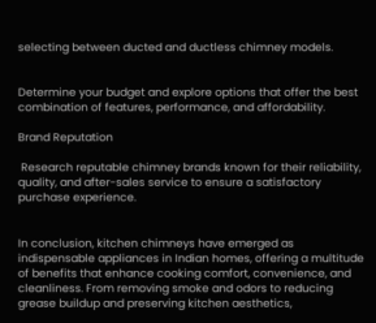selecting between ducted and ductless chimney models.


Determine your budget and explore options that offer the best combination of features, performance, and affordability.

Brand Reputation

 Research reputable chimney brands known for their reliability, quality, and after-sales service to ensure a satisfactory purchase experience.


In conclusion, kitchen chimneys have emerged as indispensable appliances in Indian homes, offering a multitude of benefits that enhance cooking comfort, convenience, and cleanliness. From removing smoke and odors to reducing grease buildup and preserving kitchen aesthetics,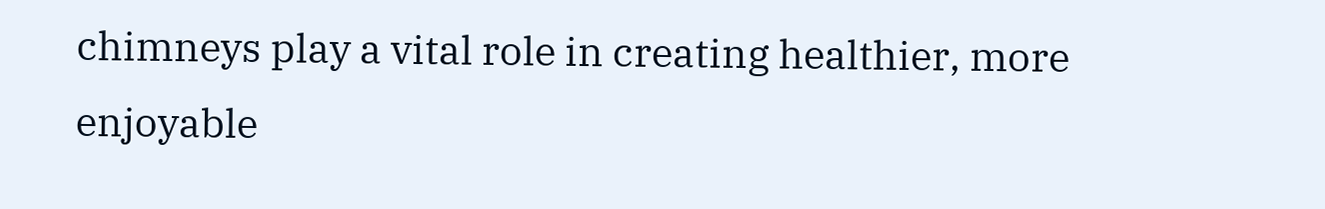chimneys play a vital role in creating healthier, more enjoyable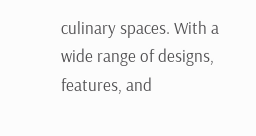culinary spaces. With a wide range of designs, features, and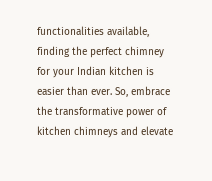functionalities available, finding the perfect chimney for your Indian kitchen is easier than ever. So, embrace the transformative power of kitchen chimneys and elevate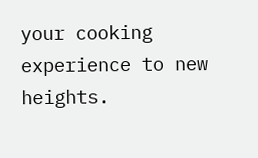your cooking experience to new heights.